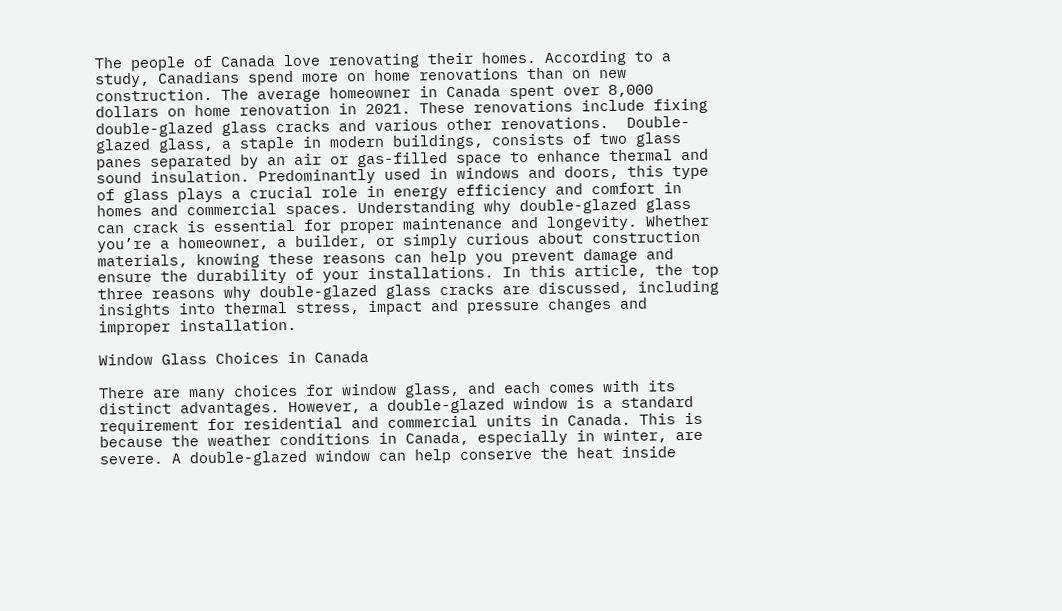The people of Canada love renovating their homes. According to a study, Canadians spend more on home renovations than on new construction. The average homeowner in Canada spent over 8,000 dollars on home renovation in 2021. These renovations include fixing double-glazed glass cracks and various other renovations.  Double-glazed glass, a staple in modern buildings, consists of two glass panes separated by an air or gas-filled space to enhance thermal and sound insulation. Predominantly used in windows and doors, this type of glass plays a crucial role in energy efficiency and comfort in homes and commercial spaces. Understanding why double-glazed glass can crack is essential for proper maintenance and longevity. Whether you’re a homeowner, a builder, or simply curious about construction materials, knowing these reasons can help you prevent damage and ensure the durability of your installations. In this article, the top three reasons why double-glazed glass cracks are discussed, including insights into thermal stress, impact and pressure changes and improper installation.

Window Glass Choices in Canada

There are many choices for window glass, and each comes with its distinct advantages. However, a double-glazed window is a standard requirement for residential and commercial units in Canada. This is because the weather conditions in Canada, especially in winter, are severe. A double-glazed window can help conserve the heat inside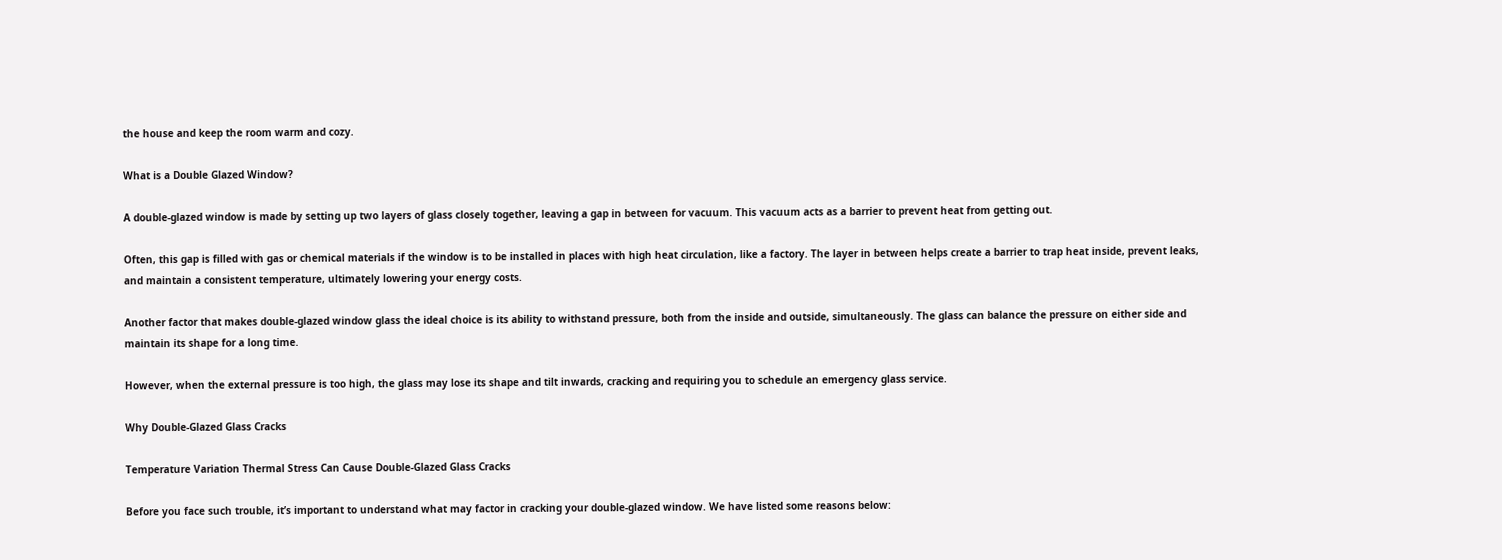the house and keep the room warm and cozy.

What is a Double Glazed Window?

A double-glazed window is made by setting up two layers of glass closely together, leaving a gap in between for vacuum. This vacuum acts as a barrier to prevent heat from getting out.

Often, this gap is filled with gas or chemical materials if the window is to be installed in places with high heat circulation, like a factory. The layer in between helps create a barrier to trap heat inside, prevent leaks, and maintain a consistent temperature, ultimately lowering your energy costs.

Another factor that makes double-glazed window glass the ideal choice is its ability to withstand pressure, both from the inside and outside, simultaneously. The glass can balance the pressure on either side and maintain its shape for a long time.

However, when the external pressure is too high, the glass may lose its shape and tilt inwards, cracking and requiring you to schedule an emergency glass service.

Why Double-Glazed Glass Cracks

Temperature Variation Thermal Stress Can Cause Double-Glazed Glass Cracks

Before you face such trouble, it’s important to understand what may factor in cracking your double-glazed window. We have listed some reasons below: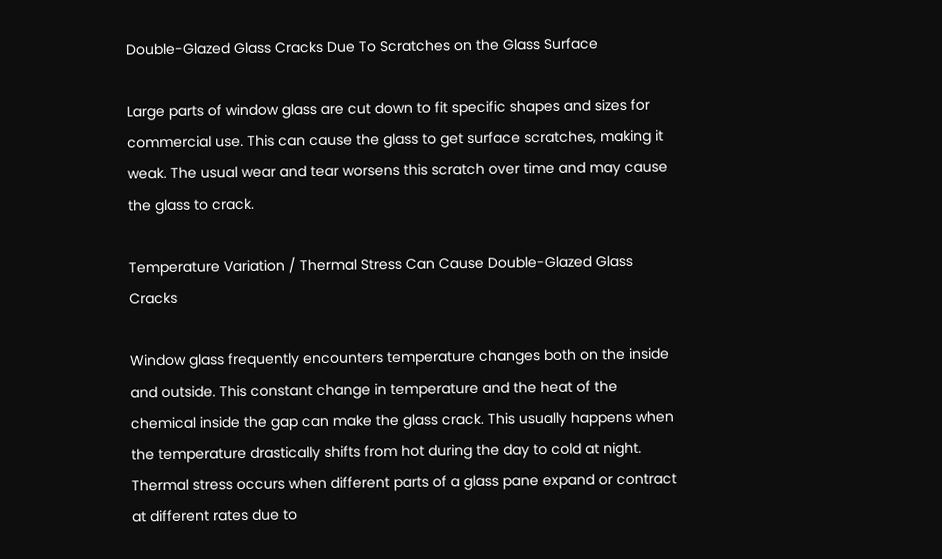Double-Glazed Glass Cracks Due To Scratches on the Glass Surface

Large parts of window glass are cut down to fit specific shapes and sizes for commercial use. This can cause the glass to get surface scratches, making it weak. The usual wear and tear worsens this scratch over time and may cause the glass to crack.

Temperature Variation / Thermal Stress Can Cause Double-Glazed Glass Cracks

Window glass frequently encounters temperature changes both on the inside and outside. This constant change in temperature and the heat of the chemical inside the gap can make the glass crack. This usually happens when the temperature drastically shifts from hot during the day to cold at night. Thermal stress occurs when different parts of a glass pane expand or contract at different rates due to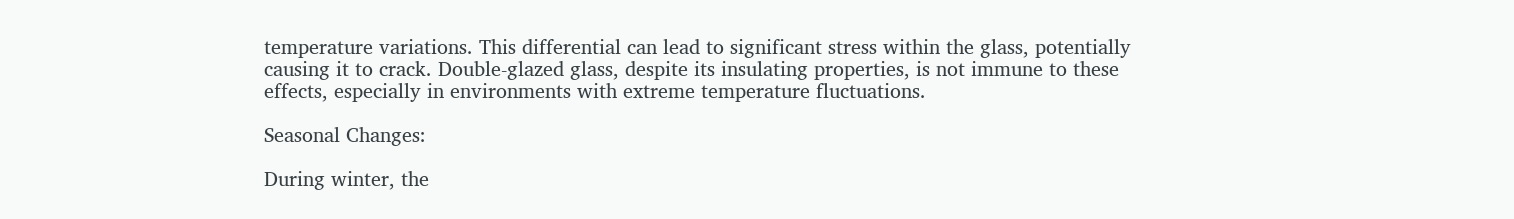temperature variations. This differential can lead to significant stress within the glass, potentially causing it to crack. Double-glazed glass, despite its insulating properties, is not immune to these effects, especially in environments with extreme temperature fluctuations.

Seasonal Changes:

During winter, the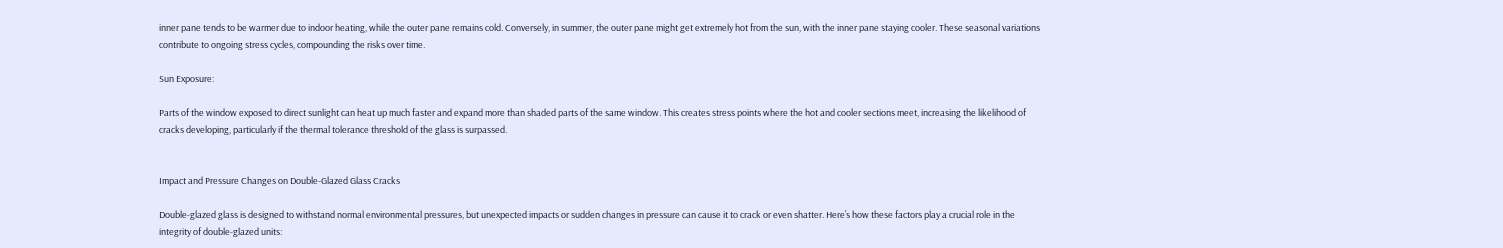inner pane tends to be warmer due to indoor heating, while the outer pane remains cold. Conversely, in summer, the outer pane might get extremely hot from the sun, with the inner pane staying cooler. These seasonal variations contribute to ongoing stress cycles, compounding the risks over time.

Sun Exposure:

Parts of the window exposed to direct sunlight can heat up much faster and expand more than shaded parts of the same window. This creates stress points where the hot and cooler sections meet, increasing the likelihood of cracks developing, particularly if the thermal tolerance threshold of the glass is surpassed.


Impact and Pressure Changes on Double-Glazed Glass Cracks

Double-glazed glass is designed to withstand normal environmental pressures, but unexpected impacts or sudden changes in pressure can cause it to crack or even shatter. Here’s how these factors play a crucial role in the integrity of double-glazed units: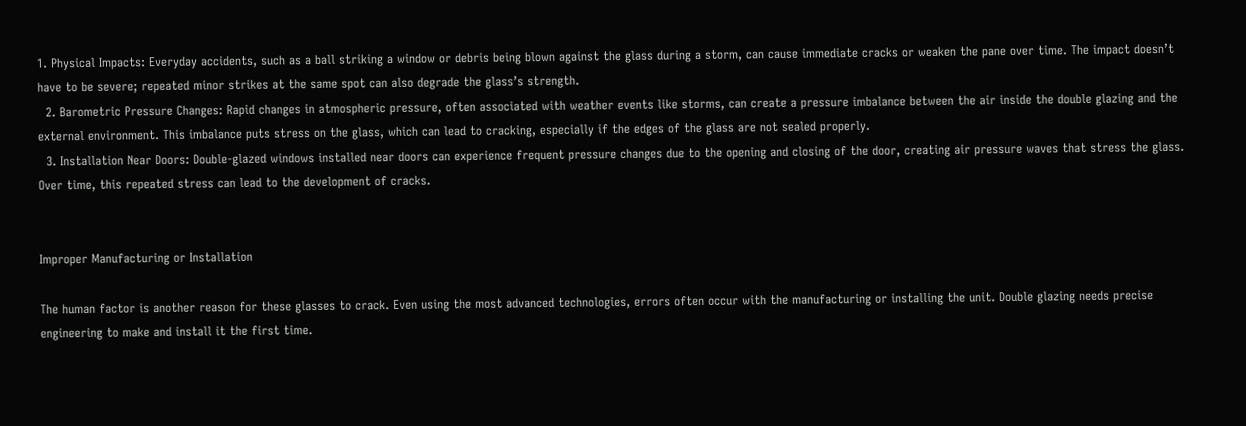1. Physical Impacts: Everyday accidents, such as a ball striking a window or debris being blown against the glass during a storm, can cause immediate cracks or weaken the pane over time. The impact doesn’t have to be severe; repeated minor strikes at the same spot can also degrade the glass’s strength.
  2. Barometric Pressure Changes: Rapid changes in atmospheric pressure, often associated with weather events like storms, can create a pressure imbalance between the air inside the double glazing and the external environment. This imbalance puts stress on the glass, which can lead to cracking, especially if the edges of the glass are not sealed properly.
  3. Installation Near Doors: Double-glazed windows installed near doors can experience frequent pressure changes due to the opening and closing of the door, creating air pressure waves that stress the glass. Over time, this repeated stress can lead to the development of cracks.


Improper Manufacturing or Installation

The human factor is another reason for these glasses to crack. Even using the most advanced technologies, errors often occur with the manufacturing or installing the unit. Double glazing needs precise engineering to make and install it the first time.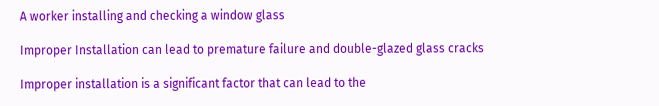A worker installing and checking a window glass

Improper Installation can lead to premature failure and double-glazed glass cracks

Improper installation is a significant factor that can lead to the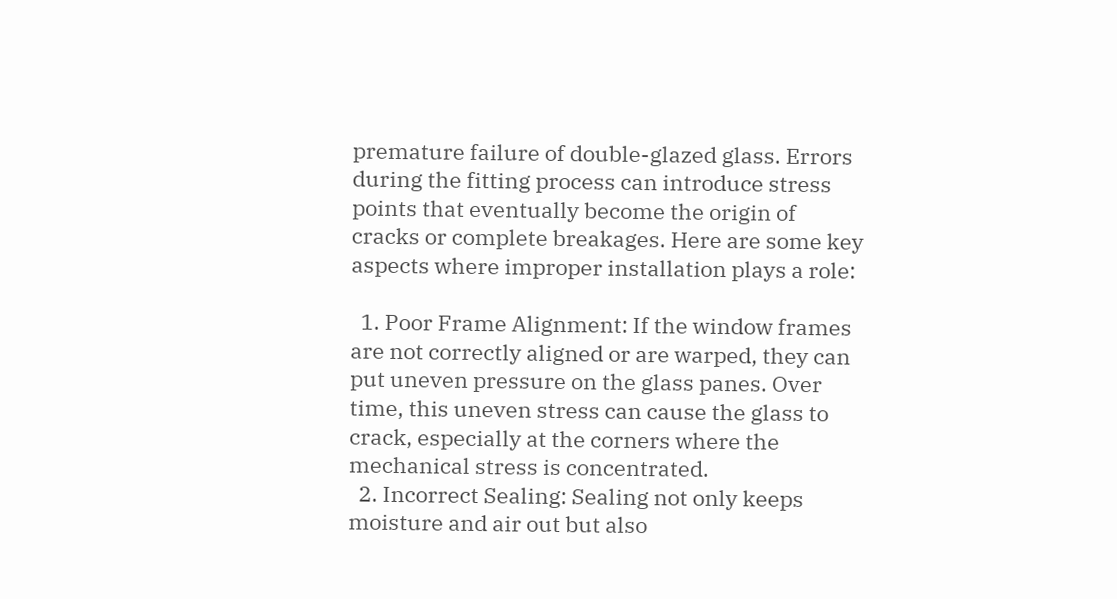premature failure of double-glazed glass. Errors during the fitting process can introduce stress points that eventually become the origin of cracks or complete breakages. Here are some key aspects where improper installation plays a role:

  1. Poor Frame Alignment: If the window frames are not correctly aligned or are warped, they can put uneven pressure on the glass panes. Over time, this uneven stress can cause the glass to crack, especially at the corners where the mechanical stress is concentrated.
  2. Incorrect Sealing: Sealing not only keeps moisture and air out but also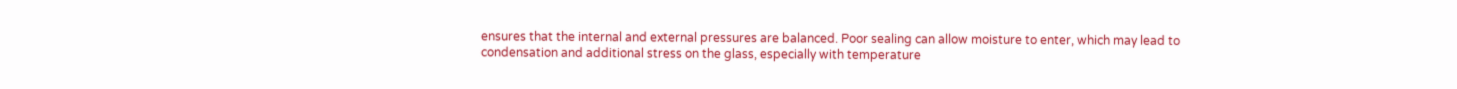ensures that the internal and external pressures are balanced. Poor sealing can allow moisture to enter, which may lead to condensation and additional stress on the glass, especially with temperature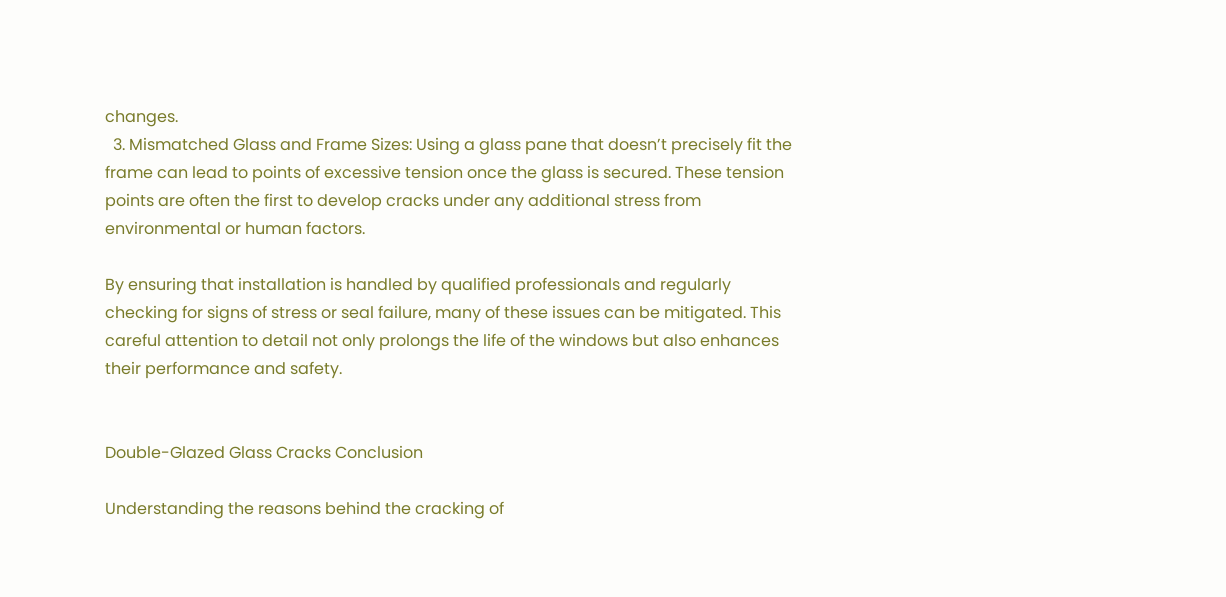changes.
  3. Mismatched Glass and Frame Sizes: Using a glass pane that doesn’t precisely fit the frame can lead to points of excessive tension once the glass is secured. These tension points are often the first to develop cracks under any additional stress from environmental or human factors.

By ensuring that installation is handled by qualified professionals and regularly checking for signs of stress or seal failure, many of these issues can be mitigated. This careful attention to detail not only prolongs the life of the windows but also enhances their performance and safety.


Double-Glazed Glass Cracks Conclusion

Understanding the reasons behind the cracking of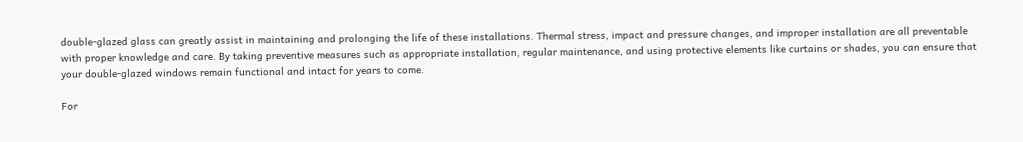double-glazed glass can greatly assist in maintaining and prolonging the life of these installations. Thermal stress, impact and pressure changes, and improper installation are all preventable with proper knowledge and care. By taking preventive measures such as appropriate installation, regular maintenance, and using protective elements like curtains or shades, you can ensure that your double-glazed windows remain functional and intact for years to come.

For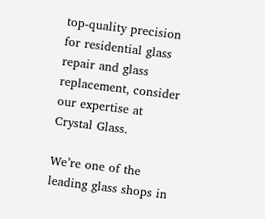top-quality precision for residential glass repair and glass replacement, consider our expertise at Crystal Glass.

We’re one of the leading glass shops in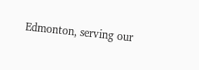Edmonton, serving our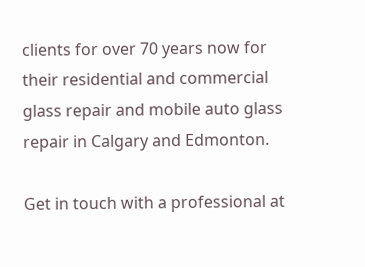clients for over 70 years now for their residential and commercial glass repair and mobile auto glass repair in Calgary and Edmonton.

Get in touch with a professional at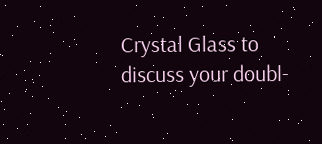Crystal Glass to discuss your doubl-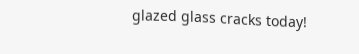glazed glass cracks today!